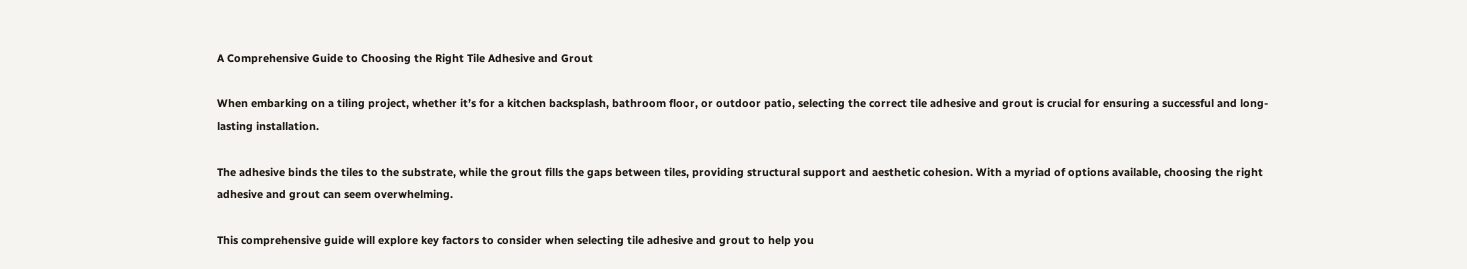A Comprehensive Guide to Choosing the Right Tile Adhesive and Grout

When embarking on a tiling project, whether it’s for a kitchen backsplash, bathroom floor, or outdoor patio, selecting the correct tile adhesive and grout is crucial for ensuring a successful and long-lasting installation.

The adhesive binds the tiles to the substrate, while the grout fills the gaps between tiles, providing structural support and aesthetic cohesion. With a myriad of options available, choosing the right adhesive and grout can seem overwhelming.

This comprehensive guide will explore key factors to consider when selecting tile adhesive and grout to help you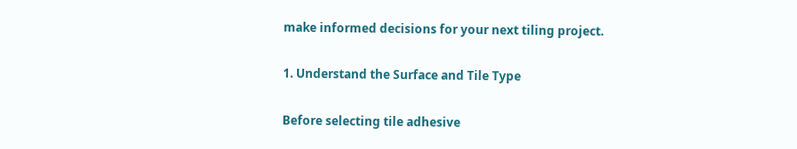make informed decisions for your next tiling project.

1. Understand the Surface and Tile Type

Before selecting tile adhesive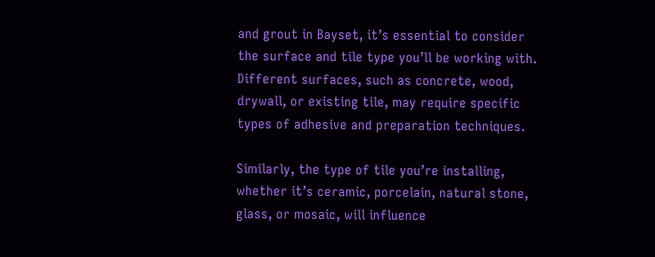and grout in Bayset, it’s essential to consider the surface and tile type you’ll be working with. Different surfaces, such as concrete, wood, drywall, or existing tile, may require specific types of adhesive and preparation techniques.

Similarly, the type of tile you’re installing, whether it’s ceramic, porcelain, natural stone, glass, or mosaic, will influence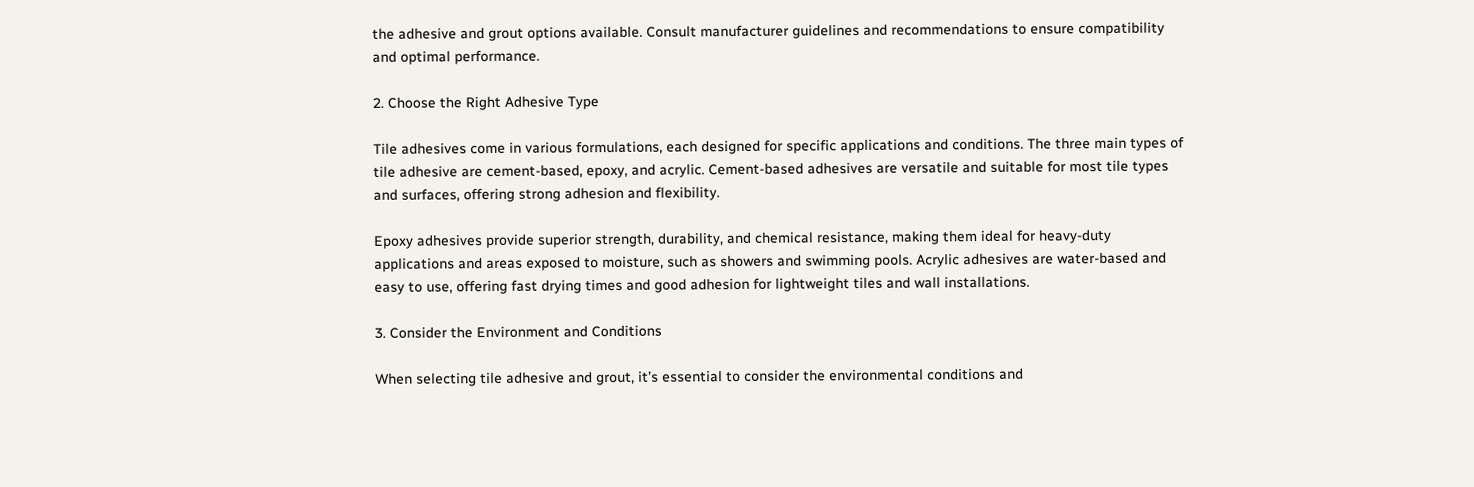the adhesive and grout options available. Consult manufacturer guidelines and recommendations to ensure compatibility and optimal performance.

2. Choose the Right Adhesive Type

Tile adhesives come in various formulations, each designed for specific applications and conditions. The three main types of tile adhesive are cement-based, epoxy, and acrylic. Cement-based adhesives are versatile and suitable for most tile types and surfaces, offering strong adhesion and flexibility.

Epoxy adhesives provide superior strength, durability, and chemical resistance, making them ideal for heavy-duty applications and areas exposed to moisture, such as showers and swimming pools. Acrylic adhesives are water-based and easy to use, offering fast drying times and good adhesion for lightweight tiles and wall installations.

3. Consider the Environment and Conditions

When selecting tile adhesive and grout, it’s essential to consider the environmental conditions and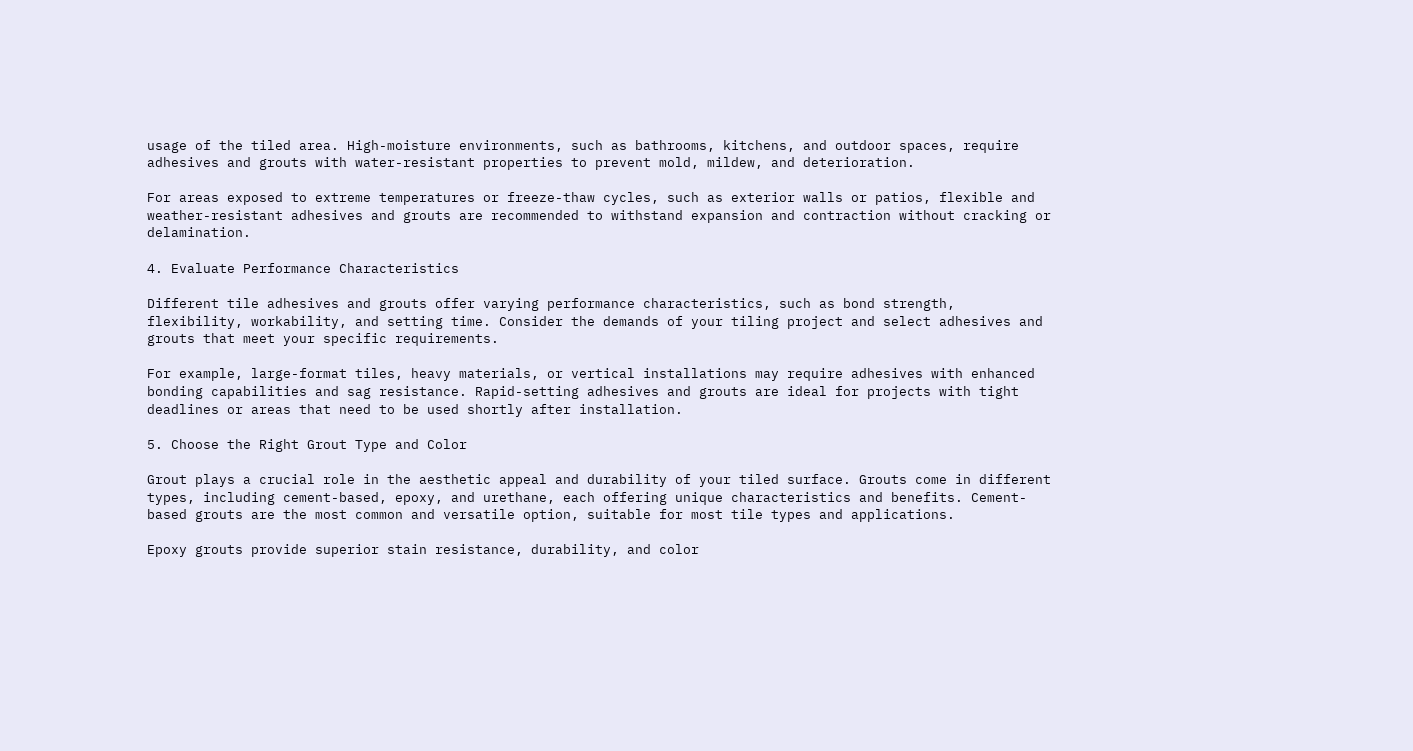usage of the tiled area. High-moisture environments, such as bathrooms, kitchens, and outdoor spaces, require adhesives and grouts with water-resistant properties to prevent mold, mildew, and deterioration.

For areas exposed to extreme temperatures or freeze-thaw cycles, such as exterior walls or patios, flexible and weather-resistant adhesives and grouts are recommended to withstand expansion and contraction without cracking or delamination.

4. Evaluate Performance Characteristics

Different tile adhesives and grouts offer varying performance characteristics, such as bond strength, flexibility, workability, and setting time. Consider the demands of your tiling project and select adhesives and grouts that meet your specific requirements.

For example, large-format tiles, heavy materials, or vertical installations may require adhesives with enhanced bonding capabilities and sag resistance. Rapid-setting adhesives and grouts are ideal for projects with tight deadlines or areas that need to be used shortly after installation.

5. Choose the Right Grout Type and Color

Grout plays a crucial role in the aesthetic appeal and durability of your tiled surface. Grouts come in different types, including cement-based, epoxy, and urethane, each offering unique characteristics and benefits. Cement-based grouts are the most common and versatile option, suitable for most tile types and applications.

Epoxy grouts provide superior stain resistance, durability, and color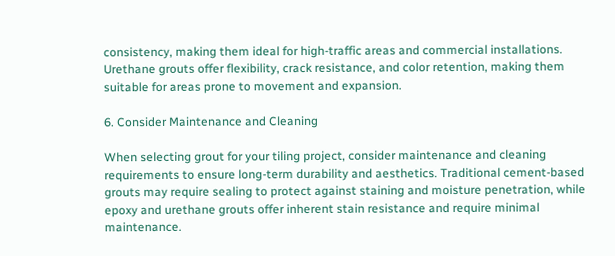consistency, making them ideal for high-traffic areas and commercial installations. Urethane grouts offer flexibility, crack resistance, and color retention, making them suitable for areas prone to movement and expansion.

6. Consider Maintenance and Cleaning

When selecting grout for your tiling project, consider maintenance and cleaning requirements to ensure long-term durability and aesthetics. Traditional cement-based grouts may require sealing to protect against staining and moisture penetration, while epoxy and urethane grouts offer inherent stain resistance and require minimal maintenance.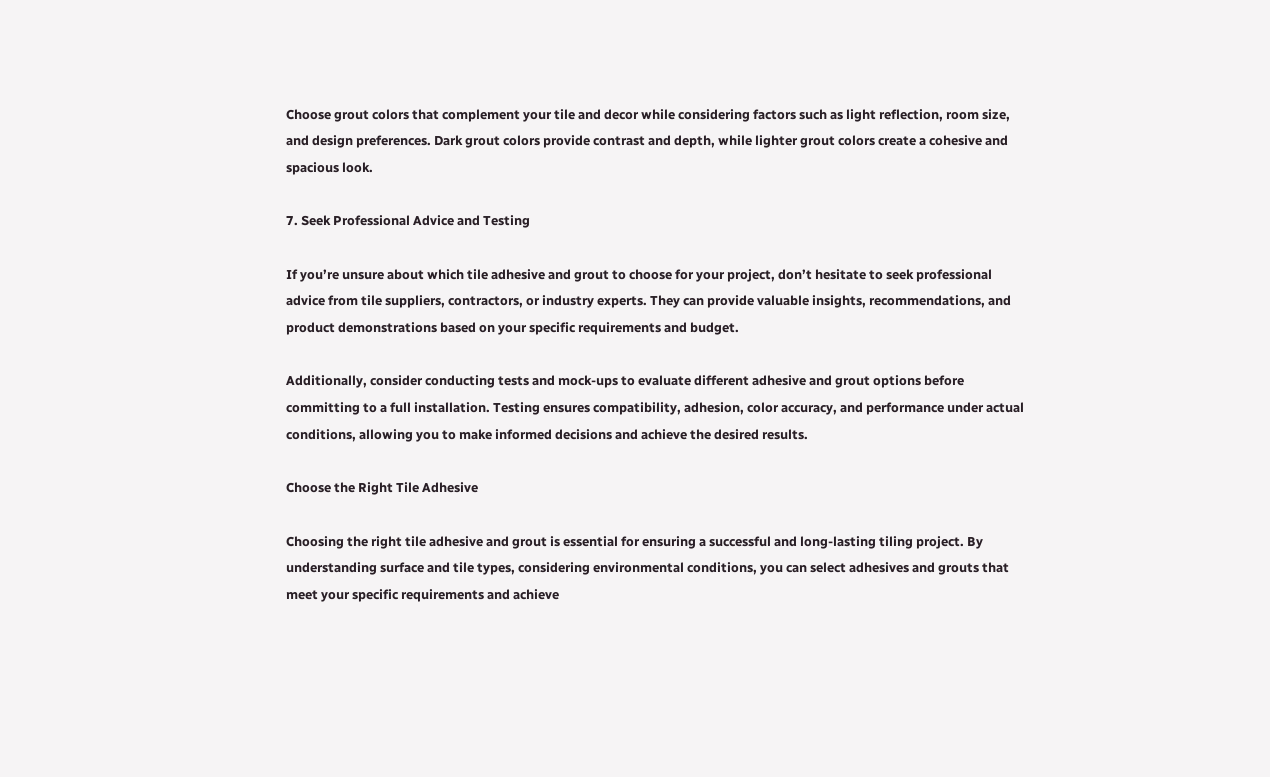Choose grout colors that complement your tile and decor while considering factors such as light reflection, room size, and design preferences. Dark grout colors provide contrast and depth, while lighter grout colors create a cohesive and spacious look.

7. Seek Professional Advice and Testing

If you’re unsure about which tile adhesive and grout to choose for your project, don’t hesitate to seek professional advice from tile suppliers, contractors, or industry experts. They can provide valuable insights, recommendations, and product demonstrations based on your specific requirements and budget.

Additionally, consider conducting tests and mock-ups to evaluate different adhesive and grout options before committing to a full installation. Testing ensures compatibility, adhesion, color accuracy, and performance under actual conditions, allowing you to make informed decisions and achieve the desired results.

Choose the Right Tile Adhesive

Choosing the right tile adhesive and grout is essential for ensuring a successful and long-lasting tiling project. By understanding surface and tile types, considering environmental conditions, you can select adhesives and grouts that meet your specific requirements and achieve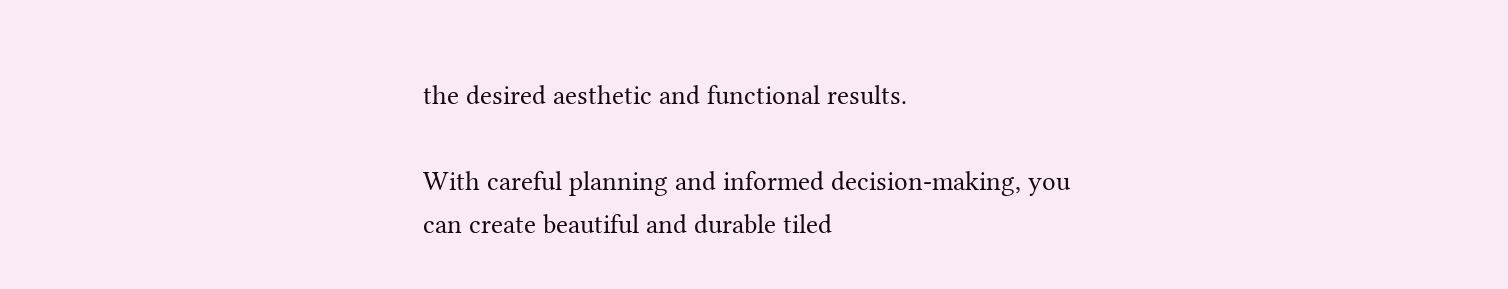the desired aesthetic and functional results.

With careful planning and informed decision-making, you can create beautiful and durable tiled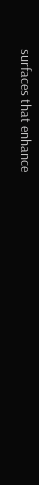surfaces that enhance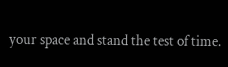your space and stand the test of time.